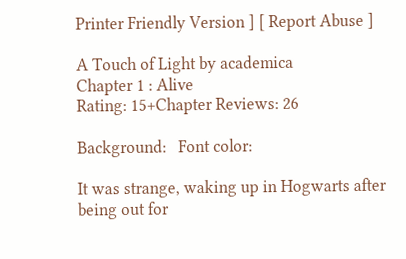Printer Friendly Version ] [ Report Abuse ]

A Touch of Light by academica
Chapter 1 : Alive
Rating: 15+Chapter Reviews: 26

Background:   Font color:

It was strange, waking up in Hogwarts after being out for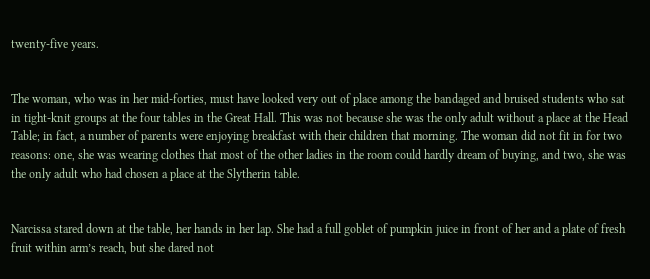twenty-five years.


The woman, who was in her mid-forties, must have looked very out of place among the bandaged and bruised students who sat in tight-knit groups at the four tables in the Great Hall. This was not because she was the only adult without a place at the Head Table; in fact, a number of parents were enjoying breakfast with their children that morning. The woman did not fit in for two reasons: one, she was wearing clothes that most of the other ladies in the room could hardly dream of buying, and two, she was the only adult who had chosen a place at the Slytherin table.


Narcissa stared down at the table, her hands in her lap. She had a full goblet of pumpkin juice in front of her and a plate of fresh fruit within arm’s reach, but she dared not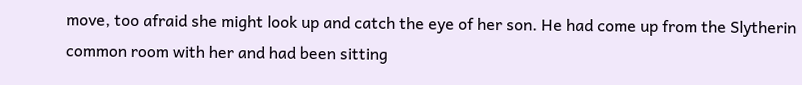move, too afraid she might look up and catch the eye of her son. He had come up from the Slytherin common room with her and had been sitting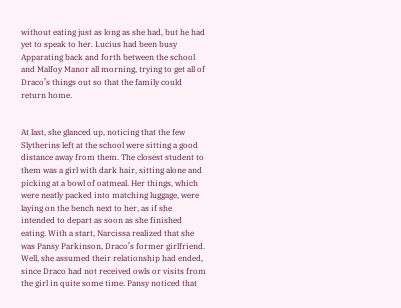without eating just as long as she had, but he had yet to speak to her. Lucius had been busy Apparating back and forth between the school and Malfoy Manor all morning, trying to get all of Draco’s things out so that the family could return home.


At last, she glanced up, noticing that the few Slytherins left at the school were sitting a good distance away from them. The closest student to them was a girl with dark hair, sitting alone and picking at a bowl of oatmeal. Her things, which were neatly packed into matching luggage, were laying on the bench next to her, as if she intended to depart as soon as she finished eating. With a start, Narcissa realized that she was Pansy Parkinson, Draco’s former girlfriend. Well, she assumed their relationship had ended, since Draco had not received owls or visits from the girl in quite some time. Pansy noticed that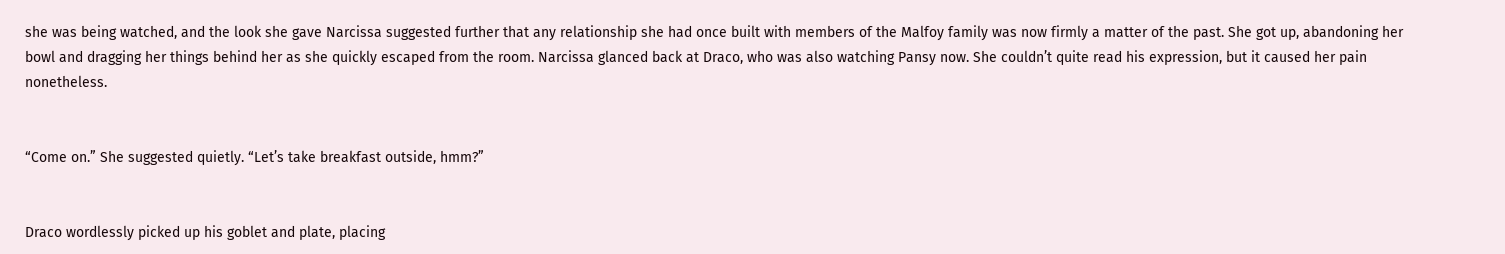she was being watched, and the look she gave Narcissa suggested further that any relationship she had once built with members of the Malfoy family was now firmly a matter of the past. She got up, abandoning her bowl and dragging her things behind her as she quickly escaped from the room. Narcissa glanced back at Draco, who was also watching Pansy now. She couldn’t quite read his expression, but it caused her pain nonetheless.


“Come on.” She suggested quietly. “Let’s take breakfast outside, hmm?”


Draco wordlessly picked up his goblet and plate, placing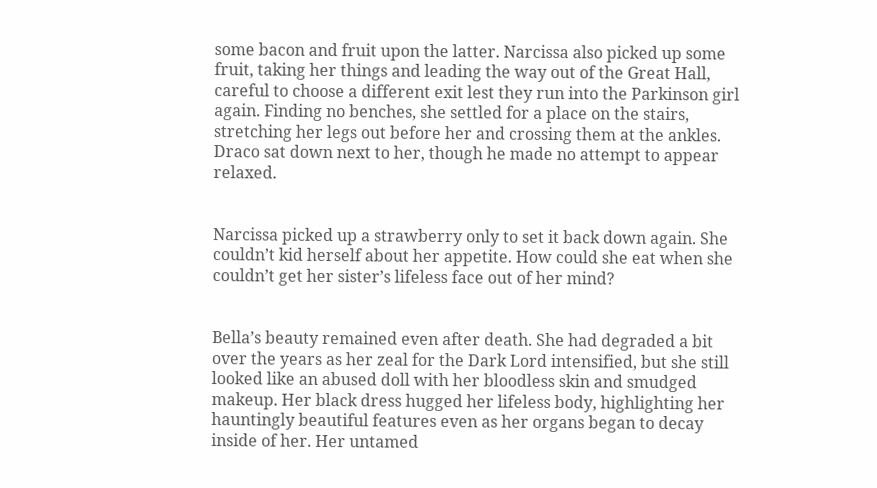some bacon and fruit upon the latter. Narcissa also picked up some fruit, taking her things and leading the way out of the Great Hall, careful to choose a different exit lest they run into the Parkinson girl again. Finding no benches, she settled for a place on the stairs, stretching her legs out before her and crossing them at the ankles. Draco sat down next to her, though he made no attempt to appear relaxed.


Narcissa picked up a strawberry only to set it back down again. She couldn’t kid herself about her appetite. How could she eat when she couldn’t get her sister’s lifeless face out of her mind?


Bella’s beauty remained even after death. She had degraded a bit over the years as her zeal for the Dark Lord intensified, but she still looked like an abused doll with her bloodless skin and smudged makeup. Her black dress hugged her lifeless body, highlighting her hauntingly beautiful features even as her organs began to decay inside of her. Her untamed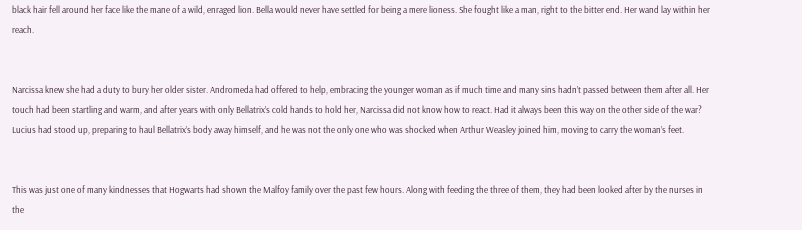black hair fell around her face like the mane of a wild, enraged lion. Bella would never have settled for being a mere lioness. She fought like a man, right to the bitter end. Her wand lay within her reach.


Narcissa knew she had a duty to bury her older sister. Andromeda had offered to help, embracing the younger woman as if much time and many sins hadn’t passed between them after all. Her touch had been startling and warm, and after years with only Bellatrix’s cold hands to hold her, Narcissa did not know how to react. Had it always been this way on the other side of the war? Lucius had stood up, preparing to haul Bellatrix’s body away himself, and he was not the only one who was shocked when Arthur Weasley joined him, moving to carry the woman’s feet.


This was just one of many kindnesses that Hogwarts had shown the Malfoy family over the past few hours. Along with feeding the three of them, they had been looked after by the nurses in the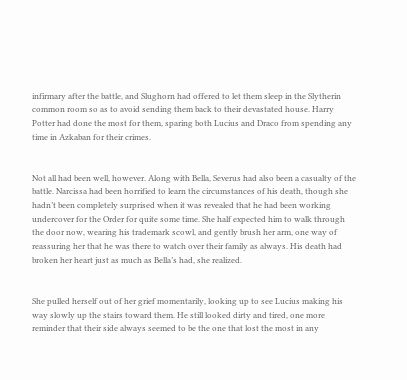infirmary after the battle, and Slughorn had offered to let them sleep in the Slytherin common room so as to avoid sending them back to their devastated house. Harry Potter had done the most for them, sparing both Lucius and Draco from spending any time in Azkaban for their crimes.


Not all had been well, however. Along with Bella, Severus had also been a casualty of the battle. Narcissa had been horrified to learn the circumstances of his death, though she hadn’t been completely surprised when it was revealed that he had been working undercover for the Order for quite some time. She half expected him to walk through the door now, wearing his trademark scowl, and gently brush her arm, one way of reassuring her that he was there to watch over their family as always. His death had broken her heart just as much as Bella’s had, she realized.


She pulled herself out of her grief momentarily, looking up to see Lucius making his way slowly up the stairs toward them. He still looked dirty and tired, one more reminder that their side always seemed to be the one that lost the most in any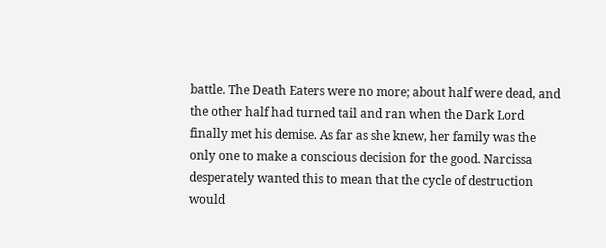battle. The Death Eaters were no more; about half were dead, and the other half had turned tail and ran when the Dark Lord finally met his demise. As far as she knew, her family was the only one to make a conscious decision for the good. Narcissa desperately wanted this to mean that the cycle of destruction would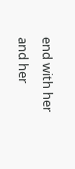end with her and her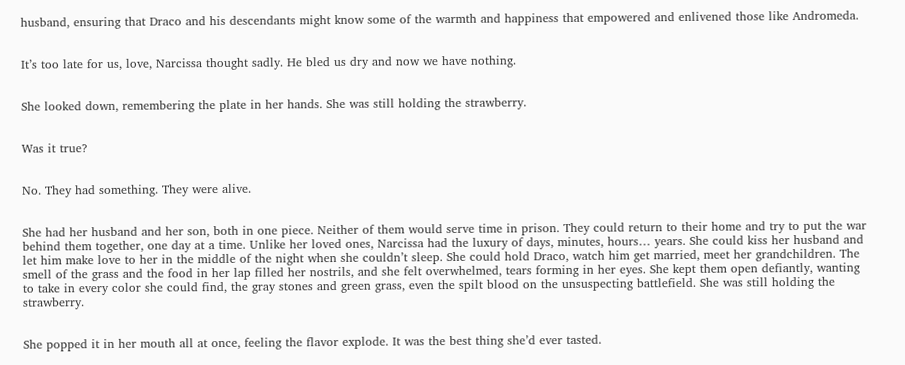husband, ensuring that Draco and his descendants might know some of the warmth and happiness that empowered and enlivened those like Andromeda.


It’s too late for us, love, Narcissa thought sadly. He bled us dry and now we have nothing.


She looked down, remembering the plate in her hands. She was still holding the strawberry.


Was it true?


No. They had something. They were alive.


She had her husband and her son, both in one piece. Neither of them would serve time in prison. They could return to their home and try to put the war behind them together, one day at a time. Unlike her loved ones, Narcissa had the luxury of days, minutes, hours… years. She could kiss her husband and let him make love to her in the middle of the night when she couldn’t sleep. She could hold Draco, watch him get married, meet her grandchildren. The smell of the grass and the food in her lap filled her nostrils, and she felt overwhelmed, tears forming in her eyes. She kept them open defiantly, wanting to take in every color she could find, the gray stones and green grass, even the spilt blood on the unsuspecting battlefield. She was still holding the strawberry.


She popped it in her mouth all at once, feeling the flavor explode. It was the best thing she’d ever tasted.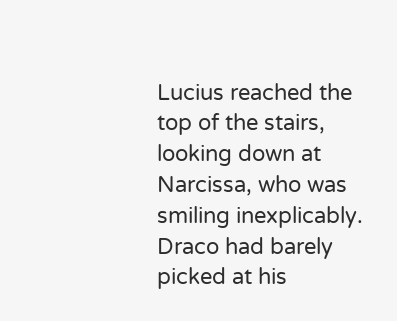Lucius reached the top of the stairs, looking down at Narcissa, who was smiling inexplicably. Draco had barely picked at his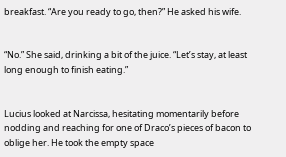breakfast. “Are you ready to go, then?” He asked his wife.


“No.” She said, drinking a bit of the juice. “Let’s stay, at least long enough to finish eating.”


Lucius looked at Narcissa, hesitating momentarily before nodding and reaching for one of Draco’s pieces of bacon to oblige her. He took the empty space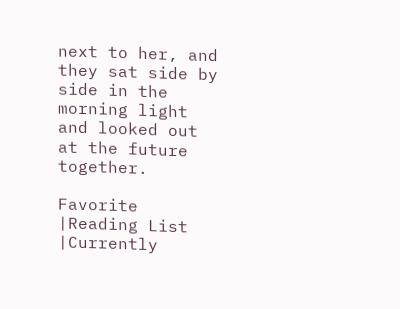next to her, and they sat side by side in the morning light and looked out at the future together.

Favorite |Reading List |Currently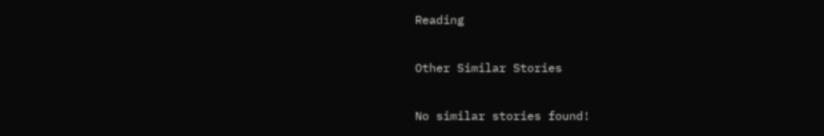Reading

Other Similar Stories

No similar stories found!